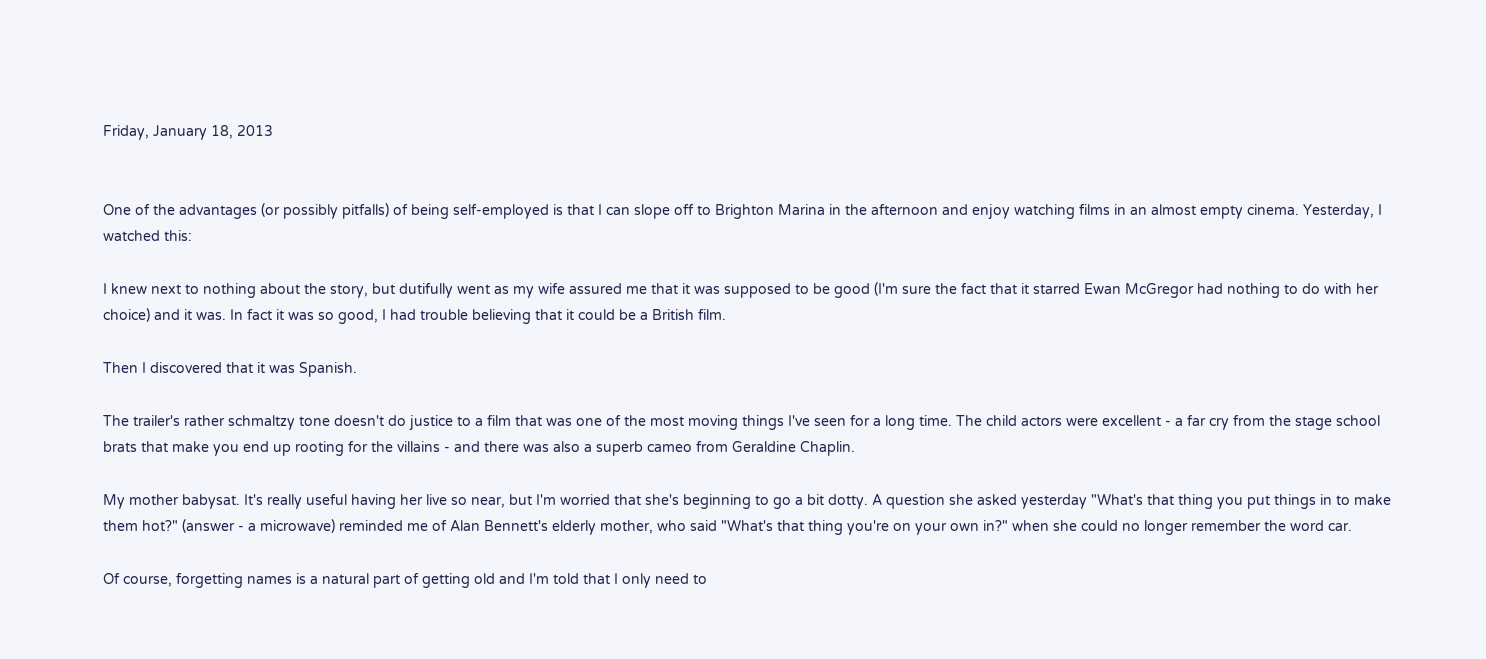Friday, January 18, 2013


One of the advantages (or possibly pitfalls) of being self-employed is that I can slope off to Brighton Marina in the afternoon and enjoy watching films in an almost empty cinema. Yesterday, I watched this:

I knew next to nothing about the story, but dutifully went as my wife assured me that it was supposed to be good (I'm sure the fact that it starred Ewan McGregor had nothing to do with her choice) and it was. In fact it was so good, I had trouble believing that it could be a British film.

Then I discovered that it was Spanish.

The trailer's rather schmaltzy tone doesn't do justice to a film that was one of the most moving things I've seen for a long time. The child actors were excellent - a far cry from the stage school brats that make you end up rooting for the villains - and there was also a superb cameo from Geraldine Chaplin.

My mother babysat. It's really useful having her live so near, but I'm worried that she's beginning to go a bit dotty. A question she asked yesterday "What's that thing you put things in to make them hot?" (answer - a microwave) reminded me of Alan Bennett's elderly mother, who said "What's that thing you're on your own in?" when she could no longer remember the word car.

Of course, forgetting names is a natural part of getting old and I'm told that I only need to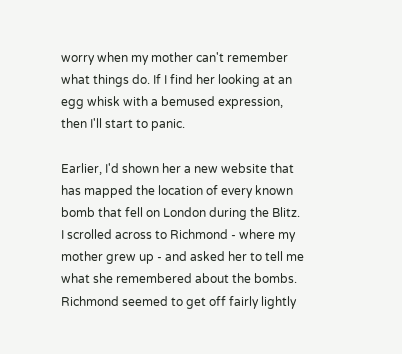worry when my mother can't remember what things do. If I find her looking at an egg whisk with a bemused expression, then I'll start to panic.

Earlier, I'd shown her a new website that has mapped the location of every known bomb that fell on London during the Blitz. I scrolled across to Richmond - where my mother grew up - and asked her to tell me what she remembered about the bombs. Richmond seemed to get off fairly lightly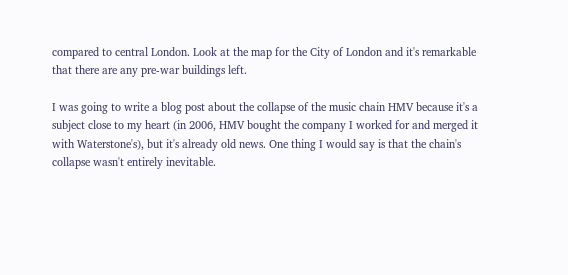compared to central London. Look at the map for the City of London and it's remarkable that there are any pre-war buildings left.

I was going to write a blog post about the collapse of the music chain HMV because it's a subject close to my heart (in 2006, HMV bought the company I worked for and merged it with Waterstone's), but it's already old news. One thing I would say is that the chain's collapse wasn't entirely inevitable.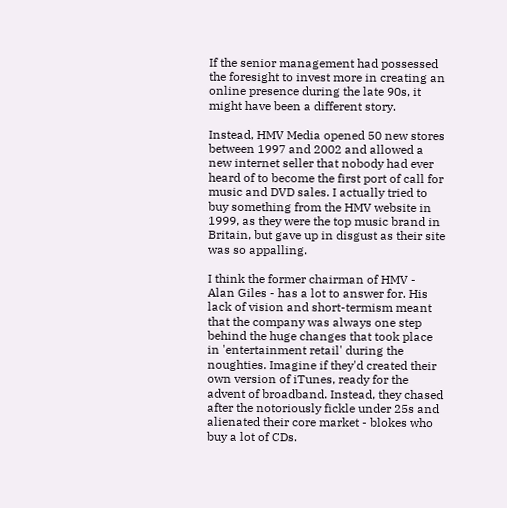If the senior management had possessed the foresight to invest more in creating an online presence during the late 90s, it might have been a different story.

Instead, HMV Media opened 50 new stores between 1997 and 2002 and allowed a new internet seller that nobody had ever heard of to become the first port of call for music and DVD sales. I actually tried to buy something from the HMV website in 1999, as they were the top music brand in Britain, but gave up in disgust as their site was so appalling.

I think the former chairman of HMV - Alan Giles - has a lot to answer for. His lack of vision and short-termism meant that the company was always one step behind the huge changes that took place in 'entertainment retail' during the noughties. Imagine if they'd created their own version of iTunes, ready for the advent of broadband. Instead, they chased after the notoriously fickle under 25s and alienated their core market - blokes who buy a lot of CDs.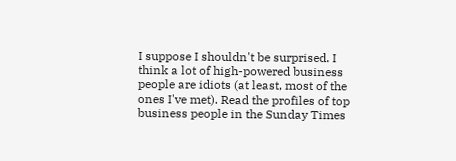I suppose I shouldn't be surprised. I think a lot of high-powered business people are idiots (at least, most of the ones I've met). Read the profiles of top business people in the Sunday Times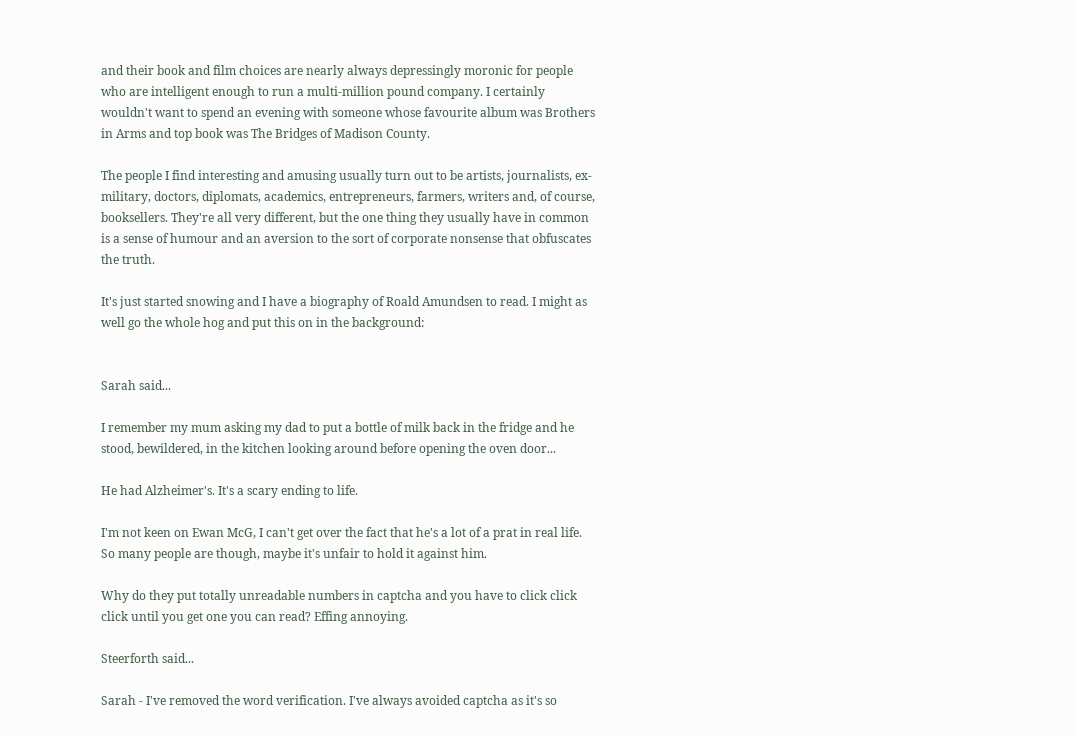and their book and film choices are nearly always depressingly moronic for people who are intelligent enough to run a multi-million pound company. I certainly wouldn't want to spend an evening with someone whose favourite album was Brothers in Arms and top book was The Bridges of Madison County.

The people I find interesting and amusing usually turn out to be artists, journalists, ex-military, doctors, diplomats, academics, entrepreneurs, farmers, writers and, of course, booksellers. They're all very different, but the one thing they usually have in common is a sense of humour and an aversion to the sort of corporate nonsense that obfuscates the truth.

It's just started snowing and I have a biography of Roald Amundsen to read. I might as well go the whole hog and put this on in the background:


Sarah said...

I remember my mum asking my dad to put a bottle of milk back in the fridge and he stood, bewildered, in the kitchen looking around before opening the oven door...

He had Alzheimer's. It's a scary ending to life.

I'm not keen on Ewan McG, I can't get over the fact that he's a lot of a prat in real life. So many people are though, maybe it's unfair to hold it against him.

Why do they put totally unreadable numbers in captcha and you have to click click click until you get one you can read? Effing annoying.

Steerforth said...

Sarah - I've removed the word verification. I've always avoided captcha as it's so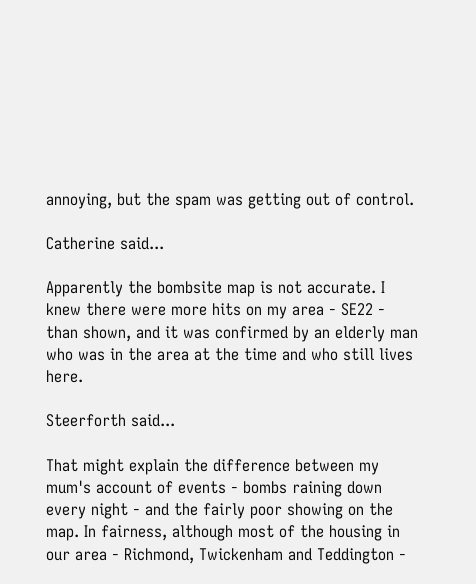annoying, but the spam was getting out of control.

Catherine said...

Apparently the bombsite map is not accurate. I knew there were more hits on my area - SE22 - than shown, and it was confirmed by an elderly man who was in the area at the time and who still lives here.

Steerforth said...

That might explain the difference between my mum's account of events - bombs raining down every night - and the fairly poor showing on the map. In fairness, although most of the housing in our area - Richmond, Twickenham and Teddington -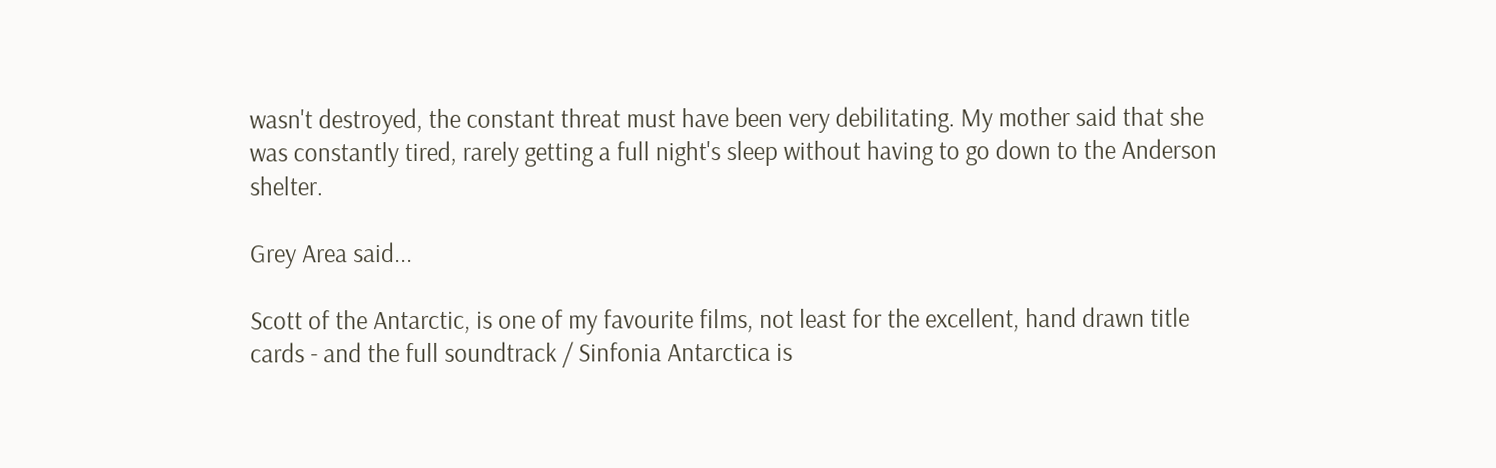wasn't destroyed, the constant threat must have been very debilitating. My mother said that she was constantly tired, rarely getting a full night's sleep without having to go down to the Anderson shelter.

Grey Area said...

Scott of the Antarctic, is one of my favourite films, not least for the excellent, hand drawn title cards - and the full soundtrack / Sinfonia Antarctica is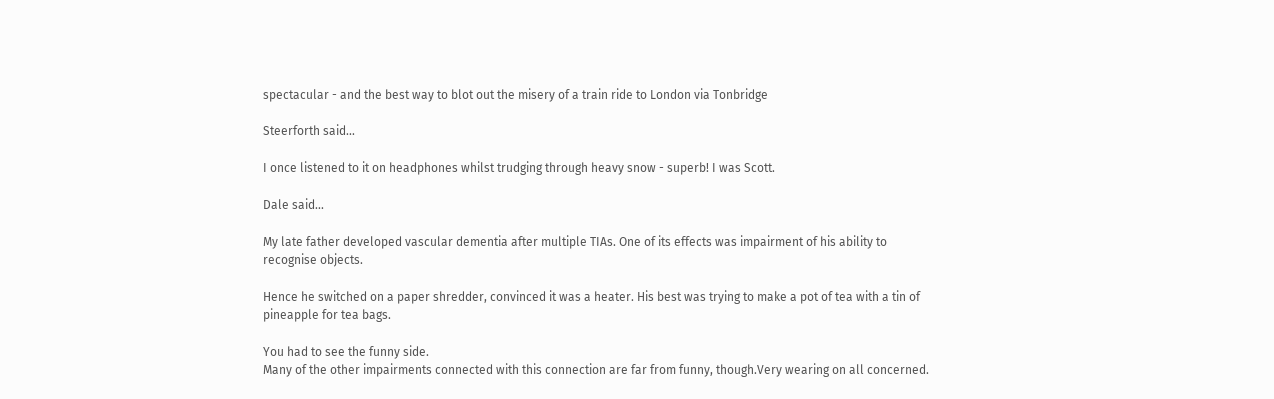spectacular - and the best way to blot out the misery of a train ride to London via Tonbridge

Steerforth said...

I once listened to it on headphones whilst trudging through heavy snow - superb! I was Scott.

Dale said...

My late father developed vascular dementia after multiple TIAs. One of its effects was impairment of his ability to recognise objects.

Hence he switched on a paper shredder, convinced it was a heater. His best was trying to make a pot of tea with a tin of pineapple for tea bags.

You had to see the funny side.
Many of the other impairments connected with this connection are far from funny, though.Very wearing on all concerned.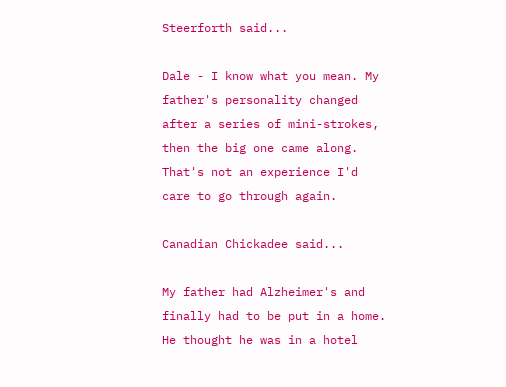Steerforth said...

Dale - I know what you mean. My father's personality changed after a series of mini-strokes, then the big one came along. That's not an experience I'd care to go through again.

Canadian Chickadee said...

My father had Alzheimer's and finally had to be put in a home. He thought he was in a hotel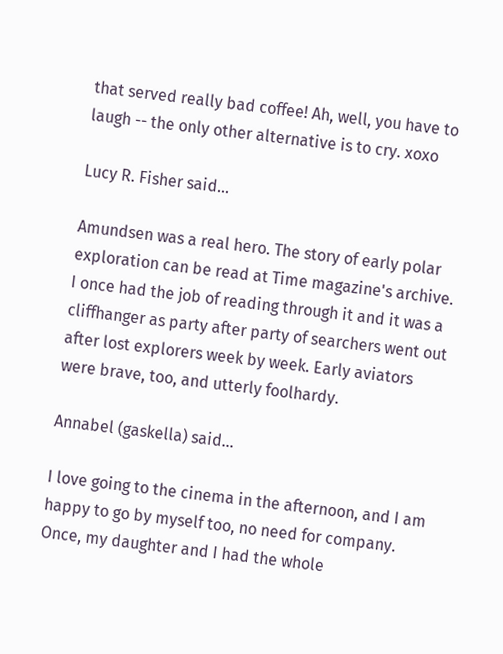that served really bad coffee! Ah, well, you have to laugh -- the only other alternative is to cry. xoxo

Lucy R. Fisher said...

Amundsen was a real hero. The story of early polar exploration can be read at Time magazine's archive. I once had the job of reading through it and it was a cliffhanger as party after party of searchers went out after lost explorers week by week. Early aviators were brave, too, and utterly foolhardy.

Annabel (gaskella) said...

I love going to the cinema in the afternoon, and I am happy to go by myself too, no need for company. Once, my daughter and I had the whole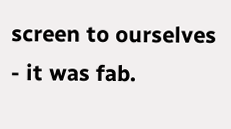screen to ourselves - it was fab.